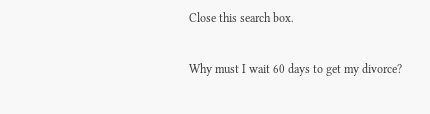Close this search box.

Why must I wait 60 days to get my divorce?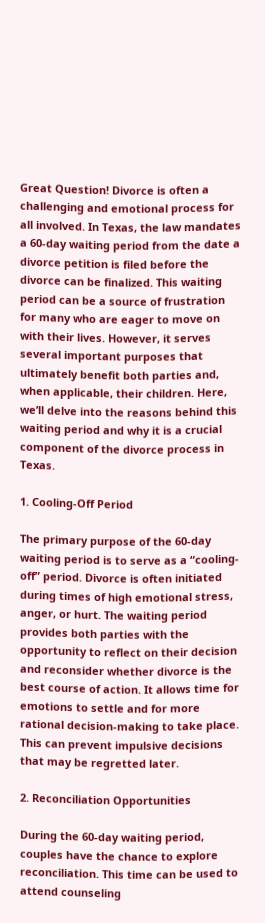Great Question! Divorce is often a challenging and emotional process for all involved. In Texas, the law mandates a 60-day waiting period from the date a divorce petition is filed before the divorce can be finalized. This waiting period can be a source of frustration for many who are eager to move on with their lives. However, it serves several important purposes that ultimately benefit both parties and, when applicable, their children. Here, we’ll delve into the reasons behind this waiting period and why it is a crucial component of the divorce process in Texas.

1. Cooling-Off Period

The primary purpose of the 60-day waiting period is to serve as a “cooling-off” period. Divorce is often initiated during times of high emotional stress, anger, or hurt. The waiting period provides both parties with the opportunity to reflect on their decision and reconsider whether divorce is the best course of action. It allows time for emotions to settle and for more rational decision-making to take place. This can prevent impulsive decisions that may be regretted later.

2. Reconciliation Opportunities

During the 60-day waiting period, couples have the chance to explore reconciliation. This time can be used to attend counseling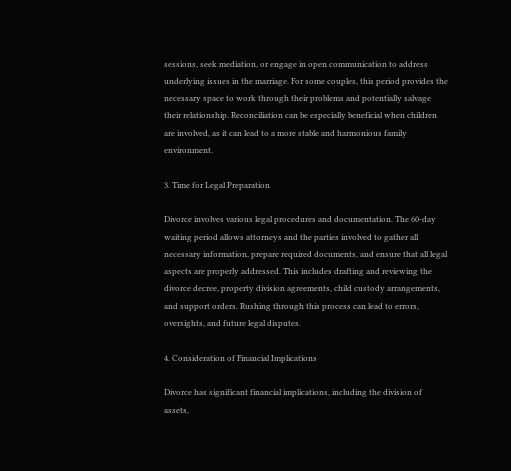sessions, seek mediation, or engage in open communication to address underlying issues in the marriage. For some couples, this period provides the necessary space to work through their problems and potentially salvage their relationship. Reconciliation can be especially beneficial when children are involved, as it can lead to a more stable and harmonious family environment.

3. Time for Legal Preparation

Divorce involves various legal procedures and documentation. The 60-day waiting period allows attorneys and the parties involved to gather all necessary information, prepare required documents, and ensure that all legal aspects are properly addressed. This includes drafting and reviewing the divorce decree, property division agreements, child custody arrangements, and support orders. Rushing through this process can lead to errors, oversights, and future legal disputes.

4. Consideration of Financial Implications

Divorce has significant financial implications, including the division of assets,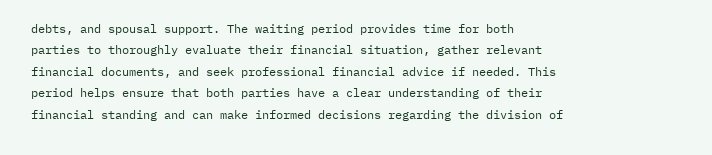debts, and spousal support. The waiting period provides time for both parties to thoroughly evaluate their financial situation, gather relevant financial documents, and seek professional financial advice if needed. This period helps ensure that both parties have a clear understanding of their financial standing and can make informed decisions regarding the division of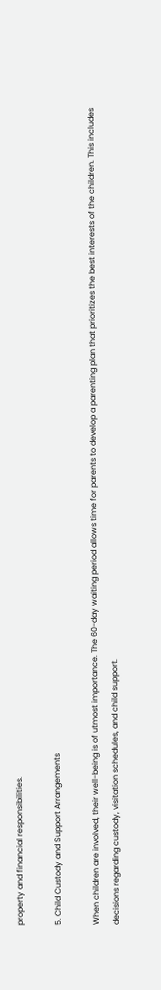property and financial responsibilities.

5. Child Custody and Support Arrangements

When children are involved, their well-being is of utmost importance. The 60-day waiting period allows time for parents to develop a parenting plan that prioritizes the best interests of the children. This includes decisions regarding custody, visitation schedules, and child support.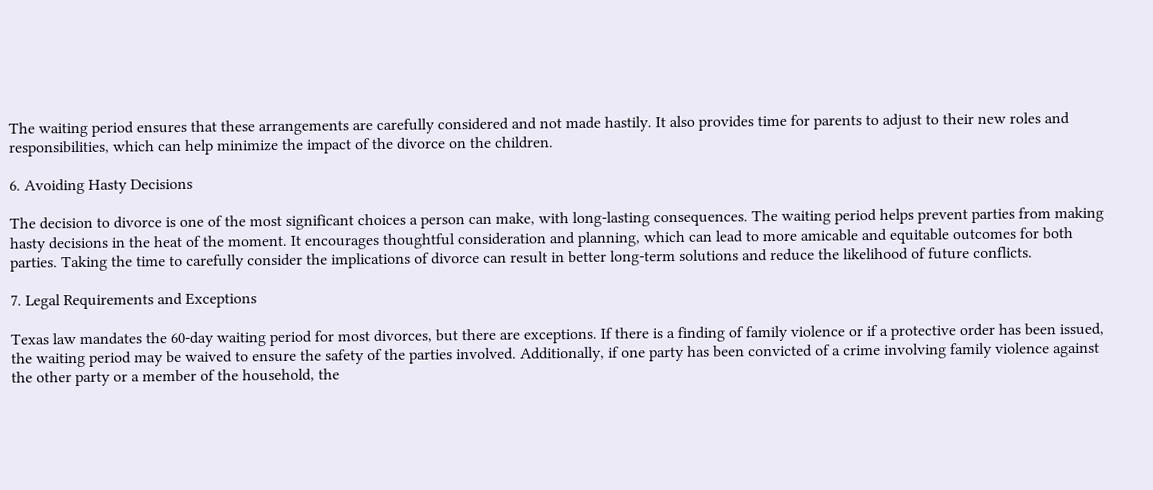The waiting period ensures that these arrangements are carefully considered and not made hastily. It also provides time for parents to adjust to their new roles and responsibilities, which can help minimize the impact of the divorce on the children.

6. Avoiding Hasty Decisions

The decision to divorce is one of the most significant choices a person can make, with long-lasting consequences. The waiting period helps prevent parties from making hasty decisions in the heat of the moment. It encourages thoughtful consideration and planning, which can lead to more amicable and equitable outcomes for both parties. Taking the time to carefully consider the implications of divorce can result in better long-term solutions and reduce the likelihood of future conflicts.

7. Legal Requirements and Exceptions

Texas law mandates the 60-day waiting period for most divorces, but there are exceptions. If there is a finding of family violence or if a protective order has been issued, the waiting period may be waived to ensure the safety of the parties involved. Additionally, if one party has been convicted of a crime involving family violence against the other party or a member of the household, the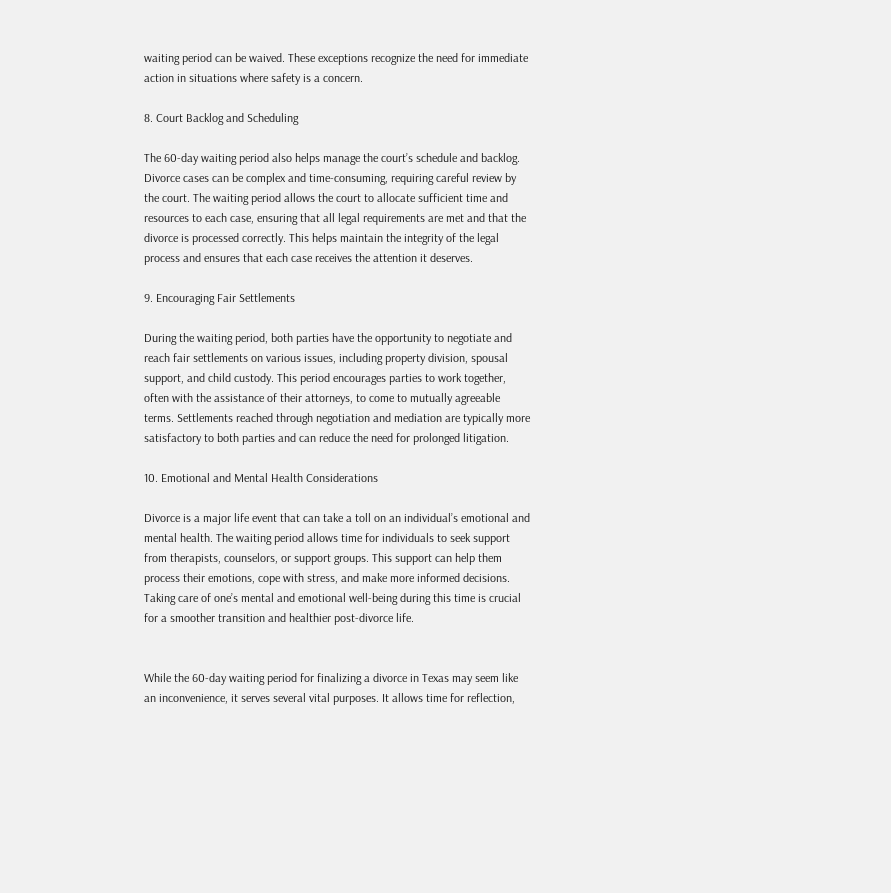waiting period can be waived. These exceptions recognize the need for immediate action in situations where safety is a concern.

8. Court Backlog and Scheduling

The 60-day waiting period also helps manage the court’s schedule and backlog. Divorce cases can be complex and time-consuming, requiring careful review by the court. The waiting period allows the court to allocate sufficient time and resources to each case, ensuring that all legal requirements are met and that the divorce is processed correctly. This helps maintain the integrity of the legal process and ensures that each case receives the attention it deserves.

9. Encouraging Fair Settlements

During the waiting period, both parties have the opportunity to negotiate and reach fair settlements on various issues, including property division, spousal support, and child custody. This period encourages parties to work together, often with the assistance of their attorneys, to come to mutually agreeable terms. Settlements reached through negotiation and mediation are typically more satisfactory to both parties and can reduce the need for prolonged litigation.

10. Emotional and Mental Health Considerations

Divorce is a major life event that can take a toll on an individual’s emotional and mental health. The waiting period allows time for individuals to seek support from therapists, counselors, or support groups. This support can help them process their emotions, cope with stress, and make more informed decisions. Taking care of one’s mental and emotional well-being during this time is crucial for a smoother transition and healthier post-divorce life.


While the 60-day waiting period for finalizing a divorce in Texas may seem like an inconvenience, it serves several vital purposes. It allows time for reflection,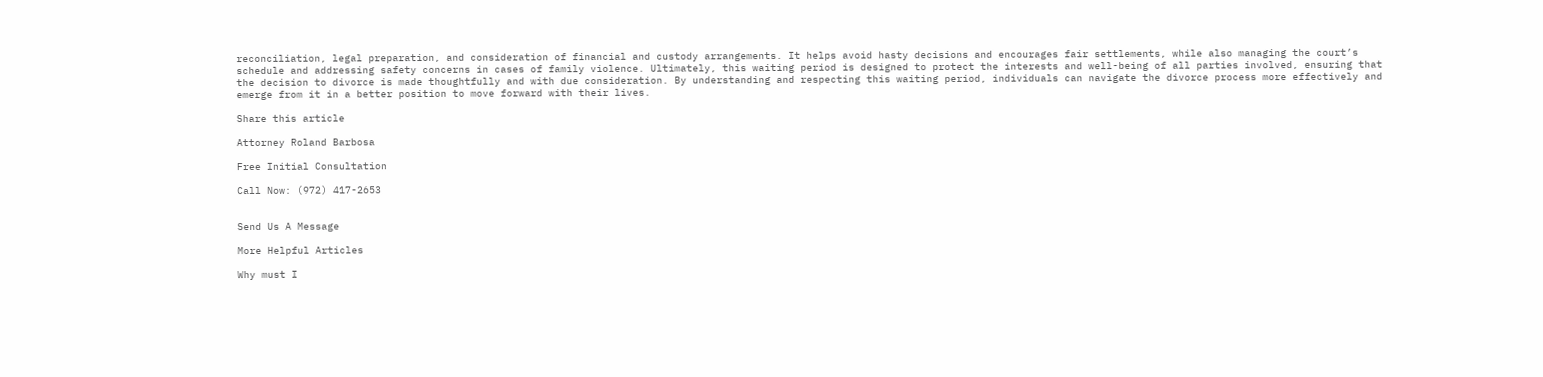reconciliation, legal preparation, and consideration of financial and custody arrangements. It helps avoid hasty decisions and encourages fair settlements, while also managing the court’s schedule and addressing safety concerns in cases of family violence. Ultimately, this waiting period is designed to protect the interests and well-being of all parties involved, ensuring that the decision to divorce is made thoughtfully and with due consideration. By understanding and respecting this waiting period, individuals can navigate the divorce process more effectively and emerge from it in a better position to move forward with their lives.

Share this article

Attorney Roland Barbosa

Free Initial Consultation

Call Now: (972) 417-2653


Send Us A Message

More Helpful Articles

Why must I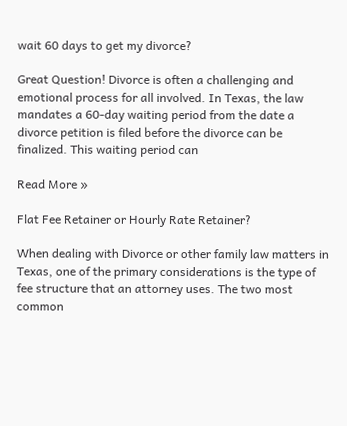wait 60 days to get my divorce?

Great Question! Divorce is often a challenging and emotional process for all involved. In Texas, the law mandates a 60-day waiting period from the date a divorce petition is filed before the divorce can be finalized. This waiting period can

Read More »

Flat Fee Retainer or Hourly Rate Retainer?

When dealing with Divorce or other family law matters in Texas, one of the primary considerations is the type of fee structure that an attorney uses. The two most common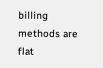billing methods are flat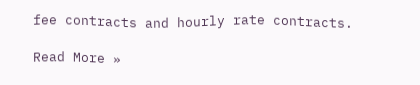fee contracts and hourly rate contracts.

Read More »